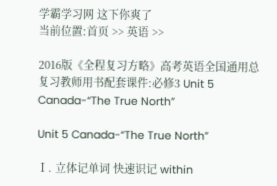学霸学习网 这下你爽了
当前位置:首页 >> 英语 >>

2016版《全程复习方略》高考英语全国通用总复习教师用书配套课件:必修3 Unit 5 Canada-“The True North”

Unit 5 Canada-“The True North”

Ⅰ. 立体记单词 快速识记 within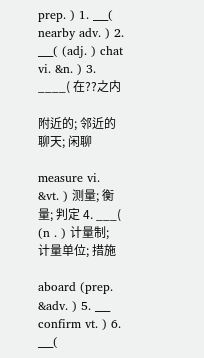prep. ) 1. ___( nearby adv. ) 2. ___( (adj. ) chat vi. &n. ) 3. ____( 在??之内

附近的; 邻近的 聊天; 闲聊

measure vi. &vt. ) 测量; 衡量; 判定 4. ___( (n . ) 计量制; 计量单位; 措施

aboard (prep. &adv. ) 5. ___
confirm vt. ) 6. ___(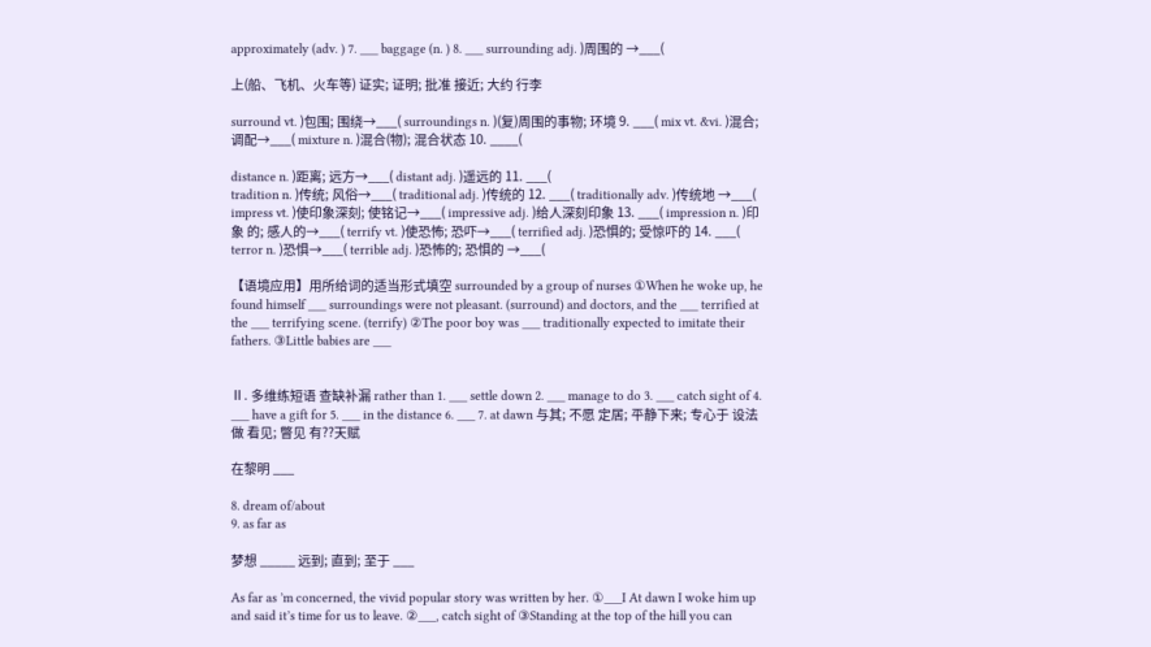approximately (adv. ) 7. ___ baggage (n. ) 8. ___ surrounding adj. )周围的 →___(

上(船、飞机、火车等) 证实; 证明; 批准 接近; 大约 行李

surround vt. )包围; 围绕→___( surroundings n. )(复)周围的事物; 环境 9. ___( mix vt. &vi. )混合; 调配→___( mixture n. )混合(物); 混合状态 10. ____(

distance n. )距离; 远方→___( distant adj. )遥远的 11. ___(
tradition n. )传统; 风俗→___( traditional adj. )传统的 12. ___( traditionally adv. )传统地 →___( impress vt. )使印象深刻; 使铭记→___( impressive adj. )给人深刻印象 13. ___( impression n. )印象 的; 感人的→___( terrify vt. )使恐怖; 恐吓→___( terrified adj. )恐惧的; 受惊吓的 14. ___( terror n. )恐惧→___( terrible adj. )恐怖的; 恐惧的 →___(

【语境应用】用所给词的适当形式填空 surrounded by a group of nurses ①When he woke up, he found himself ___ surroundings were not pleasant. (surround) and doctors, and the ___ terrified at the ___ terrifying scene. (terrify) ②The poor boy was ___ traditionally expected to imitate their fathers. ③Little babies are ___


Ⅱ. 多维练短语 查缺补漏 rather than 1. ___ settle down 2. ___ manage to do 3. ___ catch sight of 4. ___ have a gift for 5. ___ in the distance 6. ___ 7. at dawn 与其; 不愿 定居; 平静下来; 专心于 设法做 看见; 瞥见 有??天赋

在黎明 ___

8. dream of/about
9. as far as

梦想 _____ 远到; 直到; 至于 ___

As far as ’m concerned, the vivid popular story was written by her. ①___I At dawn I woke him up and said it’s time for us to leave. ②___, catch sight of ③Standing at the top of the hill you can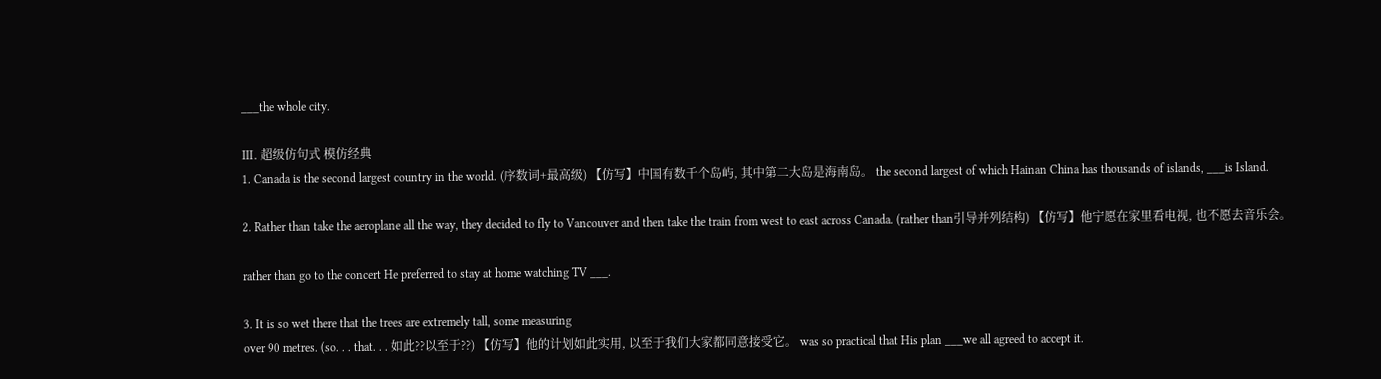___the whole city.

Ⅲ. 超级仿句式 模仿经典
1. Canada is the second largest country in the world. (序数词+最高级) 【仿写】中国有数千个岛屿, 其中第二大岛是海南岛。 the second largest of which Hainan China has thousands of islands, ___is Island.

2. Rather than take the aeroplane all the way, they decided to fly to Vancouver and then take the train from west to east across Canada. (rather than引导并列结构) 【仿写】他宁愿在家里看电视, 也不愿去音乐会。

rather than go to the concert He preferred to stay at home watching TV ___.

3. It is so wet there that the trees are extremely tall, some measuring
over 90 metres. (so. . . that. . . 如此??以至于??) 【仿写】他的计划如此实用, 以至于我们大家都同意接受它。 was so practical that His plan ___we all agreed to accept it.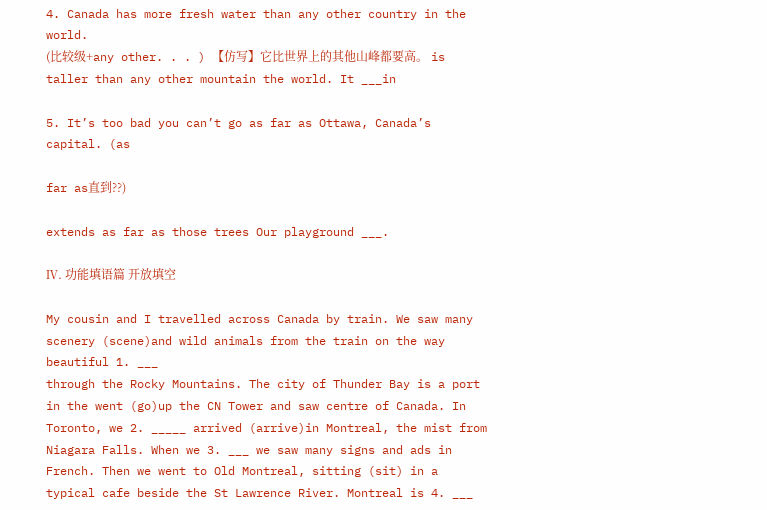4. Canada has more fresh water than any other country in the world.
(比较级+any other. . . ) 【仿写】它比世界上的其他山峰都要高。 is taller than any other mountain the world. It ___in

5. It’s too bad you can’t go as far as Ottawa, Canada’s capital. (as

far as直到??)

extends as far as those trees Our playground ___.

Ⅳ. 功能填语篇 开放填空

My cousin and I travelled across Canada by train. We saw many scenery (scene)and wild animals from the train on the way beautiful 1. ___
through the Rocky Mountains. The city of Thunder Bay is a port in the went (go)up the CN Tower and saw centre of Canada. In Toronto, we 2. _____ arrived (arrive)in Montreal, the mist from Niagara Falls. When we 3. ___ we saw many signs and ads in French. Then we went to Old Montreal, sitting (sit) in a typical cafe beside the St Lawrence River. Montreal is 4. ___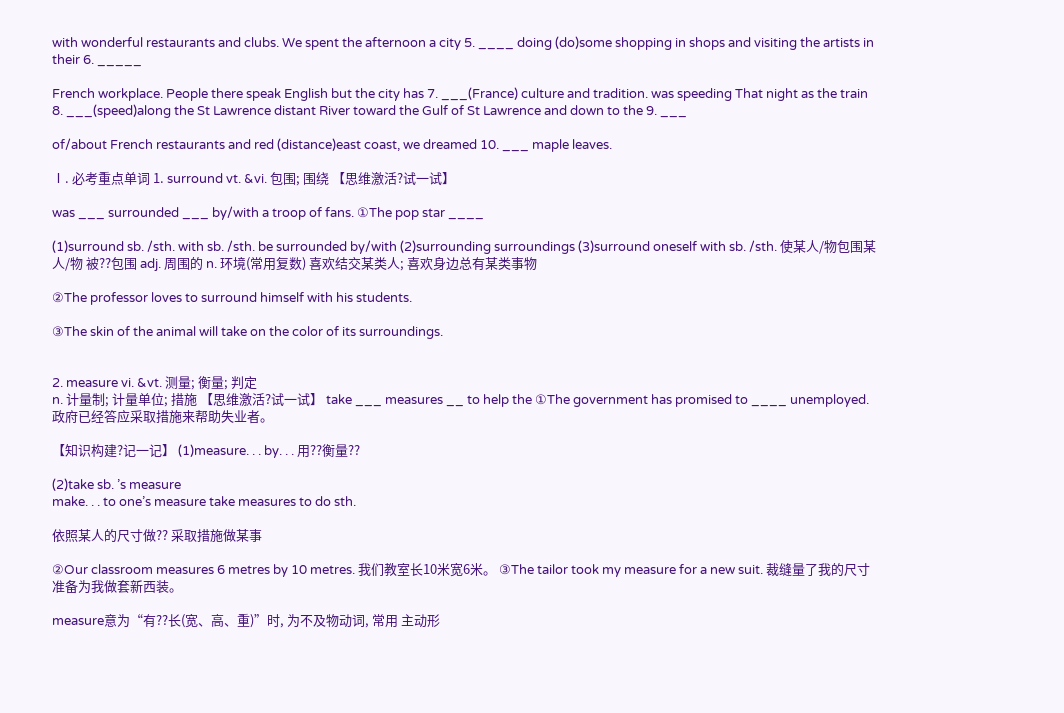with wonderful restaurants and clubs. We spent the afternoon a city 5. ____ doing (do)some shopping in shops and visiting the artists in their 6. _____

French workplace. People there speak English but the city has 7. ___(France) culture and tradition. was speeding That night as the train 8. ___(speed)along the St Lawrence distant River toward the Gulf of St Lawrence and down to the 9. ___

of/about French restaurants and red (distance)east coast, we dreamed 10. ___ maple leaves.

Ⅰ. 必考重点单词 1. surround vt. &vi. 包围; 围绕 【思维激活?试一试】

was ___ surrounded ___ by/with a troop of fans. ①The pop star ____

(1)surround sb. /sth. with sb. /sth. be surrounded by/with (2)surrounding surroundings (3)surround oneself with sb. /sth. 使某人/物包围某人/物 被??包围 adj. 周围的 n. 环境(常用复数) 喜欢结交某类人; 喜欢身边总有某类事物

②The professor loves to surround himself with his students.

③The skin of the animal will take on the color of its surroundings.


2. measure vi. &vt. 测量; 衡量; 判定
n. 计量制; 计量单位; 措施 【思维激活?试一试】 take ___ measures __ to help the ①The government has promised to ____ unemployed. 政府已经答应采取措施来帮助失业者。

【知识构建?记一记】 (1)measure. . . by. . . 用??衡量??

(2)take sb. ’s measure
make. . . to one’s measure take measures to do sth.

依照某人的尺寸做?? 采取措施做某事

②Our classroom measures 6 metres by 10 metres. 我们教室长10米宽6米。 ③The tailor took my measure for a new suit. 裁缝量了我的尺寸准备为我做套新西装。

measure意为“有??长(宽、高、重)”时, 为不及物动词, 常用 主动形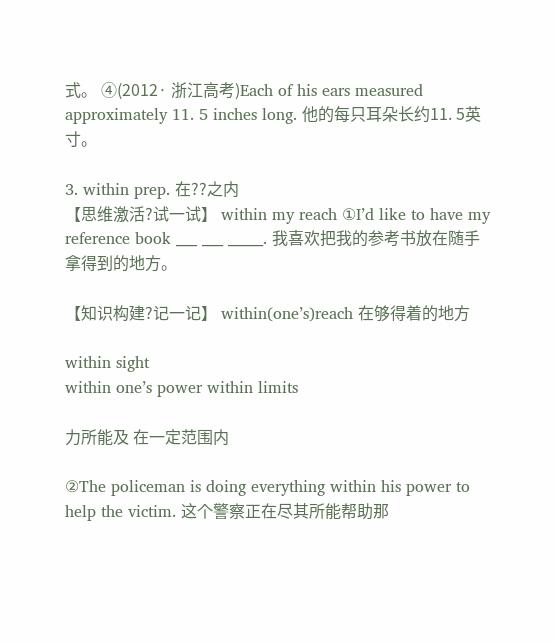式。 ④(2012· 浙江高考)Each of his ears measured approximately 11. 5 inches long. 他的每只耳朵长约11. 5英寸。

3. within prep. 在??之内
【思维激活?试一试】 within my reach ①I’d like to have my reference book ___ ___ _____. 我喜欢把我的参考书放在随手拿得到的地方。

【知识构建?记一记】 within(one’s)reach 在够得着的地方

within sight
within one’s power within limits

力所能及 在一定范围内

②The policeman is doing everything within his power to help the victim. 这个警察正在尽其所能帮助那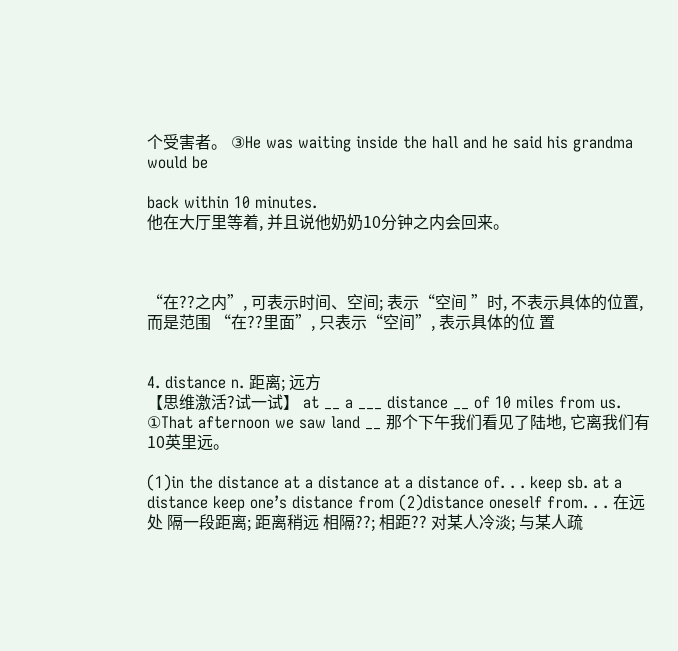个受害者。 ③He was waiting inside the hall and he said his grandma would be

back within 10 minutes.
他在大厅里等着, 并且说他奶奶10分钟之内会回来。



“在??之内”, 可表示时间、空间; 表示“空间 ”时, 不表示具体的位置, 而是范围 “在??里面”, 只表示“空间”, 表示具体的位 置


4. distance n. 距离; 远方
【思维激活?试一试】 at __ a ___ distance __ of 10 miles from us. ①That afternoon we saw land __ 那个下午我们看见了陆地, 它离我们有10英里远。

(1)in the distance at a distance at a distance of. . . keep sb. at a distance keep one’s distance from (2)distance oneself from. . . 在远处 隔一段距离; 距离稍远 相隔??; 相距?? 对某人冷淡; 与某人疏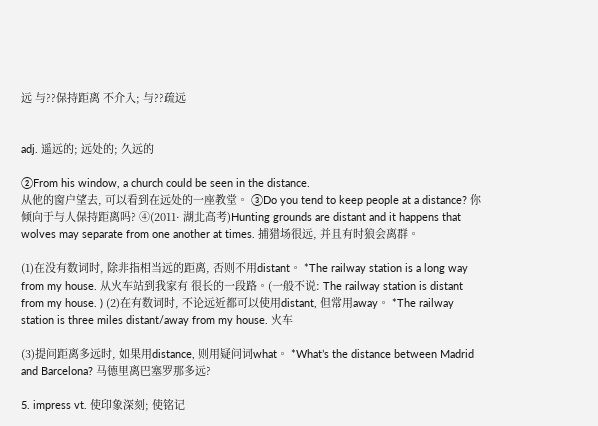远 与??保持距离 不介入; 与??疏远


adj. 遥远的; 远处的; 久远的

②From his window, a church could be seen in the distance.
从他的窗户望去, 可以看到在远处的一座教堂。 ③Do you tend to keep people at a distance? 你倾向于与人保持距离吗? ④(2011· 湖北高考)Hunting grounds are distant and it happens that wolves may separate from one another at times. 捕猎场很远, 并且有时狼会离群。

(1)在没有数词时, 除非指相当远的距离, 否则不用distant。 *The railway station is a long way from my house. 从火车站到我家有 很长的一段路。(一般不说: The railway station is distant from my house. ) (2)在有数词时, 不论远近都可以使用distant, 但常用away。 *The railway station is three miles distant/away from my house. 火车

(3)提问距离多远时, 如果用distance, 则用疑问词what。 *What’s the distance between Madrid and Barcelona? 马德里离巴塞罗那多远?

5. impress vt. 使印象深刻; 使铭记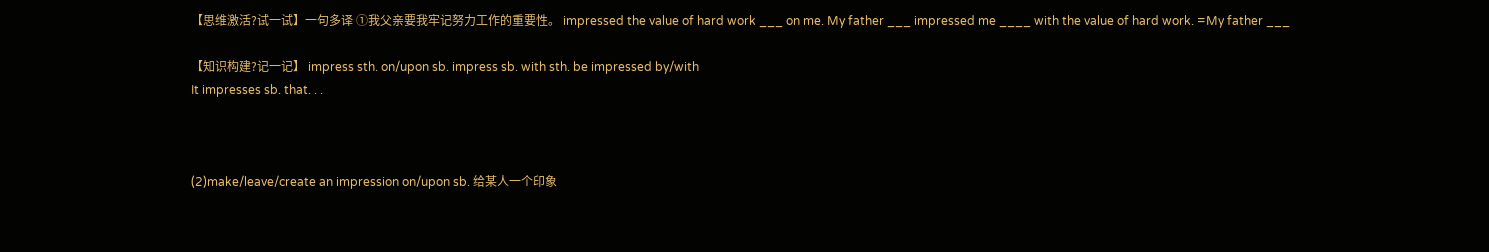【思维激活?试一试】一句多译 ①我父亲要我牢记努力工作的重要性。 impressed the value of hard work ___ on me. My father ___ impressed me ____ with the value of hard work. =My father ___

【知识构建?记一记】 impress sth. on/upon sb. impress sb. with sth. be impressed by/with
It impresses sb. that. . .



(2)make/leave/create an impression on/upon sb. 给某人一个印象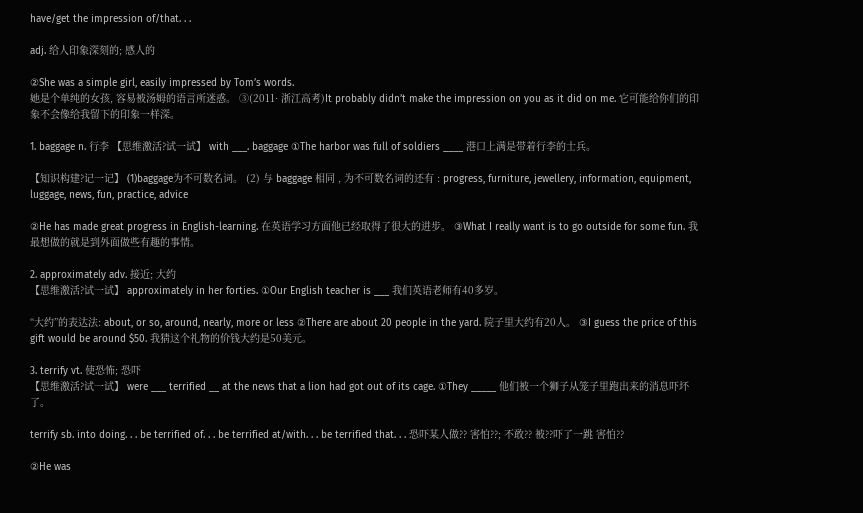have/get the impression of/that. . .

adj. 给人印象深刻的; 感人的

②She was a simple girl, easily impressed by Tom’s words.
她是个单纯的女孩, 容易被汤姆的语言所迷惑。 ③(2011· 浙江高考)It probably didn’t make the impression on you as it did on me. 它可能给你们的印象不会像给我留下的印象一样深。

1. baggage n. 行李 【思维激活?试一试】 with ___. baggage ①The harbor was full of soldiers ____ 港口上满是带着行李的士兵。

【知识构建?记一记】 (1)baggage为不可数名词。 (2) 与 baggage 相同 , 为不可数名词的还有 : progress, furniture, jewellery, information, equipment, luggage, news, fun, practice, advice

②He has made great progress in English-learning. 在英语学习方面他已经取得了很大的进步。 ③What I really want is to go outside for some fun. 我最想做的就是到外面做些有趣的事情。

2. approximately adv. 接近; 大约
【思维激活?试一试】 approximately in her forties. ①Our English teacher is ___ 我们英语老师有40多岁。

“大约”的表达法: about, or so, around, nearly, more or less ②There are about 20 people in the yard. 院子里大约有20人。 ③I guess the price of this gift would be around $50. 我猜这个礼物的价钱大约是50美元。

3. terrify vt. 使恐怖; 恐吓
【思维激活?试一试】 were ___ terrified __ at the news that a lion had got out of its cage. ①They _____ 他们被一个狮子从笼子里跑出来的消息吓坏了。

terrify sb. into doing. . . be terrified of. . . be terrified at/with. . . be terrified that. . . 恐吓某人做?? 害怕??; 不敢?? 被??吓了一跳 害怕??

②He was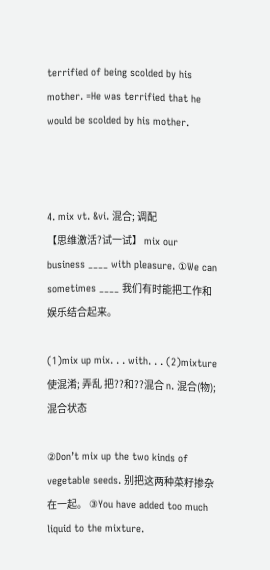terrified of being scolded by his mother. =He was terrified that he would be scolded by his mother.



4. mix vt. &vi. 混合; 调配
【思维激活?试一试】 mix our business ____ with pleasure. ①We can sometimes ____ 我们有时能把工作和娱乐结合起来。

(1)mix up mix. . . with. . . (2)mixture 使混淆; 弄乱 把??和??混合 n. 混合(物); 混合状态

②Don’t mix up the two kinds of vegetable seeds. 别把这两种菜籽掺杂在一起。 ③You have added too much liquid to the mixture.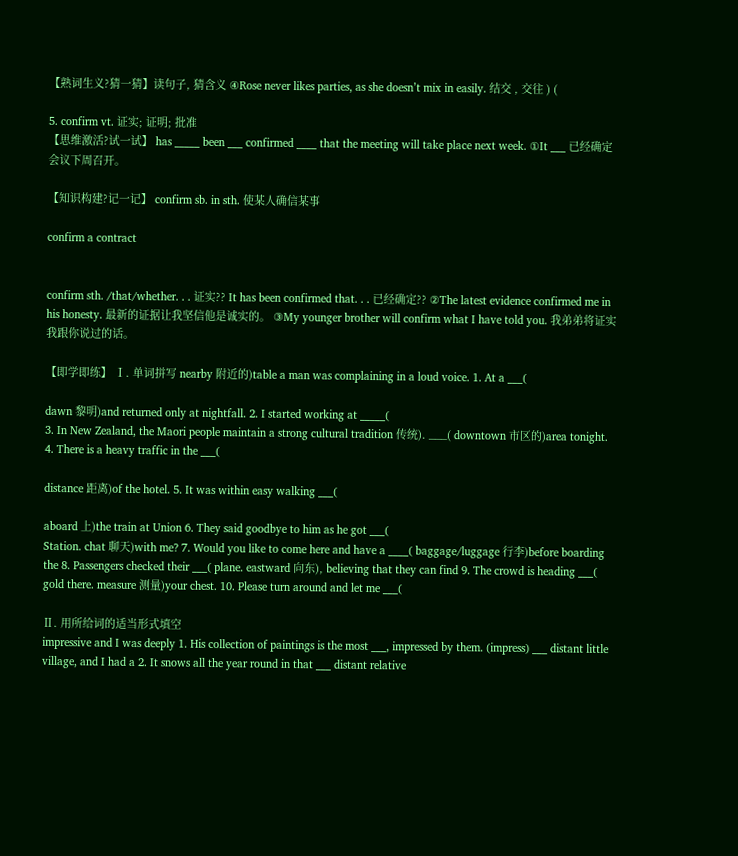【熟词生义?猜一猜】读句子, 猜含义 ④Rose never likes parties, as she doesn’t mix in easily. 结交 , 交往 ) (

5. confirm vt. 证实; 证明; 批准
【思维激活?试一试】 has _____ been ___ confirmed ____ that the meeting will take place next week. ①It ___ 已经确定会议下周召开。

【知识构建?记一记】 confirm sb. in sth. 使某人确信某事

confirm a contract


confirm sth. /that/whether. . . 证实?? It has been confirmed that. . . 已经确定?? ②The latest evidence confirmed me in his honesty. 最新的证据让我坚信他是诚实的。 ③My younger brother will confirm what I have told you. 我弟弟将证实我跟你说过的话。

【即学即练】 Ⅰ. 单词拼写 nearby 附近的)table a man was complaining in a loud voice. 1. At a ___(

dawn 黎明)and returned only at nightfall. 2. I started working at _____(
3. In New Zealand, the Maori people maintain a strong cultural tradition 传统). ___( downtown 市区的)area tonight. 4. There is a heavy traffic in the ___(

distance 距离)of the hotel. 5. It was within easy walking ___(

aboard 上)the train at Union 6. They said goodbye to him as he got ___(
Station. chat 聊天)with me? 7. Would you like to come here and have a ____( baggage/luggage 行李)before boarding the 8. Passengers checked their ___( plane. eastward 向东), believing that they can find 9. The crowd is heading ___( gold there. measure 测量)your chest. 10. Please turn around and let me ___(

Ⅱ. 用所给词的适当形式填空
impressive and I was deeply 1. His collection of paintings is the most ___, impressed by them. (impress) ___ distant little village, and I had a 2. It snows all the year round in that ___ distant relative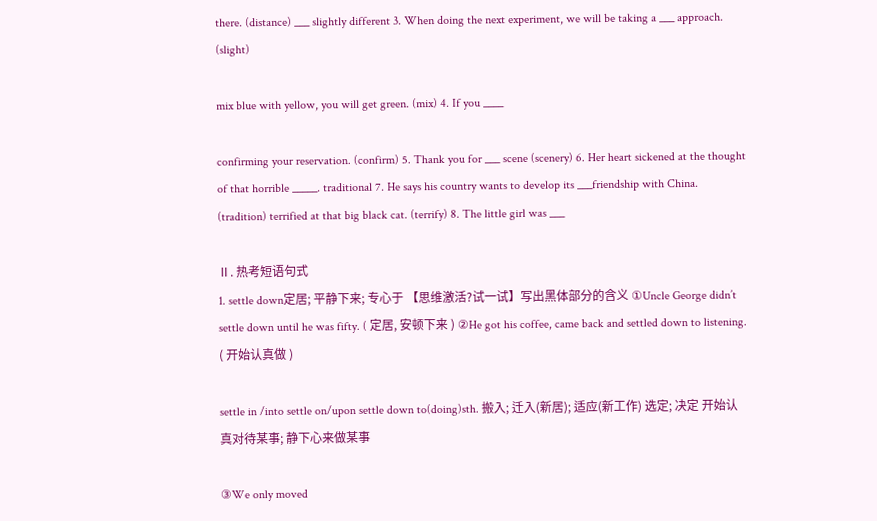there. (distance) ___ slightly different 3. When doing the next experiment, we will be taking a ___ approach. (slight)

mix blue with yellow, you will get green. (mix) 4. If you ____

confirming your reservation. (confirm) 5. Thank you for ___ scene (scenery) 6. Her heart sickened at the thought of that horrible _____. traditional 7. He says his country wants to develop its ___friendship with China. (tradition) terrified at that big black cat. (terrify) 8. The little girl was ___

Ⅱ. 热考短语句式
1. settle down定居; 平静下来; 专心于 【思维激活?试一试】写出黑体部分的含义 ①Uncle George didn’t settle down until he was fifty. ( 定居, 安顿下来 ) ②He got his coffee, came back and settled down to listening. ( 开始认真做 )

settle in /into settle on/upon settle down to(doing)sth. 搬入; 迁入(新居); 适应(新工作) 选定; 决定 开始认真对待某事; 静下心来做某事

③We only moved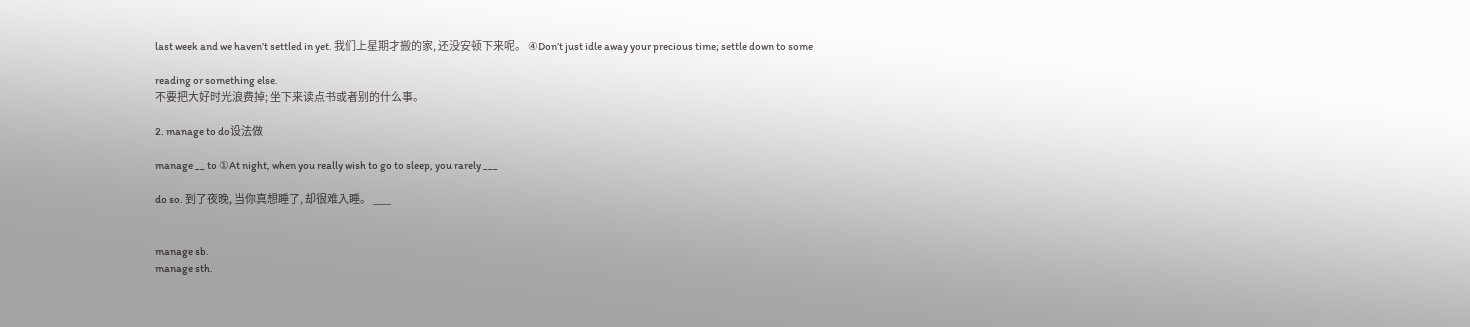last week and we haven’t settled in yet. 我们上星期才搬的家, 还没安顿下来呢。 ④Don’t just idle away your precious time; settle down to some

reading or something else.
不要把大好时光浪费掉; 坐下来读点书或者别的什么事。

2. manage to do设法做

manage __ to ①At night, when you really wish to go to sleep, you rarely ___

do so. 到了夜晚, 当你真想睡了, 却很难入睡。 ___


manage sb.
manage sth.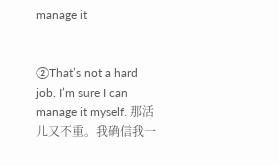manage it


②That’s not a hard job. I’m sure I can manage it myself. 那活儿又不重。我确信我一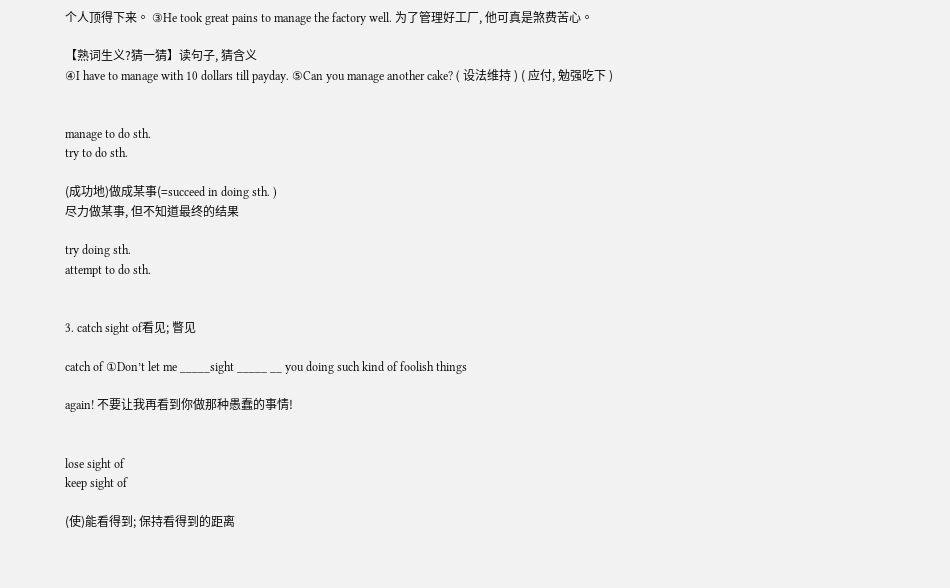个人顶得下来。 ③He took great pains to manage the factory well. 为了管理好工厂, 他可真是煞费苦心。

【熟词生义?猜一猜】读句子, 猜含义
④I have to manage with 10 dollars till payday. ⑤Can you manage another cake? ( 设法维持 ) ( 应付, 勉强吃下 )


manage to do sth.
try to do sth.

(成功地)做成某事(=succeed in doing sth. )
尽力做某事, 但不知道最终的结果

try doing sth.
attempt to do sth.


3. catch sight of看见; 瞥见

catch of ①Don’t let me _____sight _____ __ you doing such kind of foolish things

again! 不要让我再看到你做那种愚蠢的事情!


lose sight of
keep sight of

(使)能看得到; 保持看得到的距离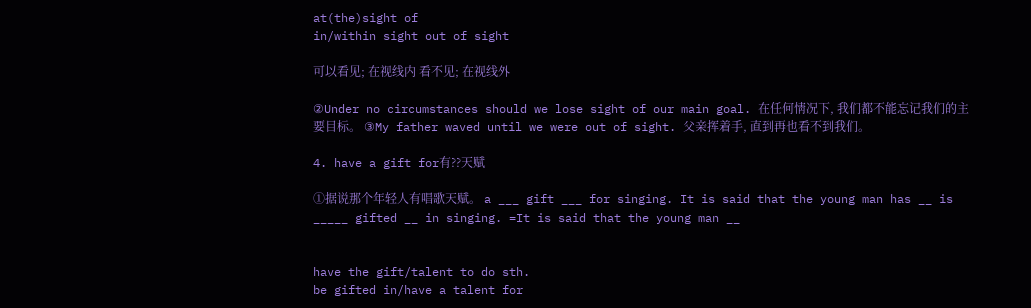at(the)sight of
in/within sight out of sight

可以看见; 在视线内 看不见; 在视线外

②Under no circumstances should we lose sight of our main goal. 在任何情况下, 我们都不能忘记我们的主要目标。 ③My father waved until we were out of sight. 父亲挥着手, 直到再也看不到我们。

4. have a gift for有??天赋

①据说那个年轻人有唱歌天赋。 a ___ gift ___ for singing. It is said that the young man has __ is _____ gifted __ in singing. =It is said that the young man __


have the gift/talent to do sth.
be gifted in/have a talent for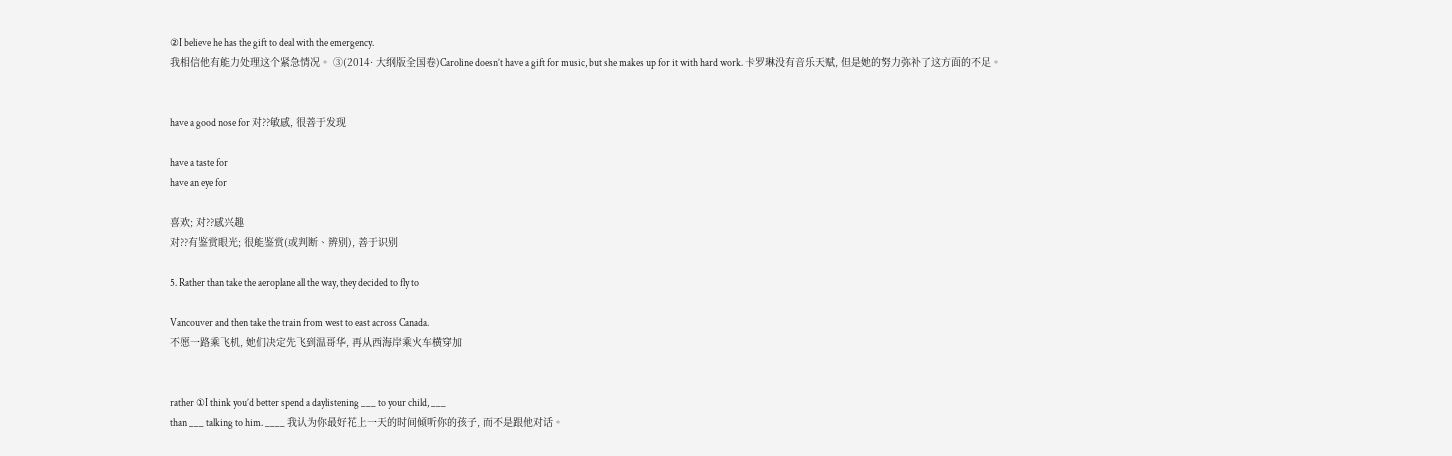②I believe he has the gift to deal with the emergency.
我相信他有能力处理这个紧急情况。 ③(2014· 大纲版全国卷)Caroline doesn’t have a gift for music, but she makes up for it with hard work. 卡罗琳没有音乐天赋, 但是她的努力弥补了这方面的不足。


have a good nose for 对??敏感, 很善于发现

have a taste for
have an eye for

喜欢; 对??感兴趣
对??有鉴赏眼光; 很能鉴赏(或判断、辨别), 善于识别

5. Rather than take the aeroplane all the way, they decided to fly to

Vancouver and then take the train from west to east across Canada.
不愿一路乘飞机, 她们决定先飞到温哥华, 再从西海岸乘火车横穿加


rather ①I think you’d better spend a daylistening ___ to your child, ___
than ___ talking to him. ____ 我认为你最好花上一天的时间倾听你的孩子, 而不是跟他对话。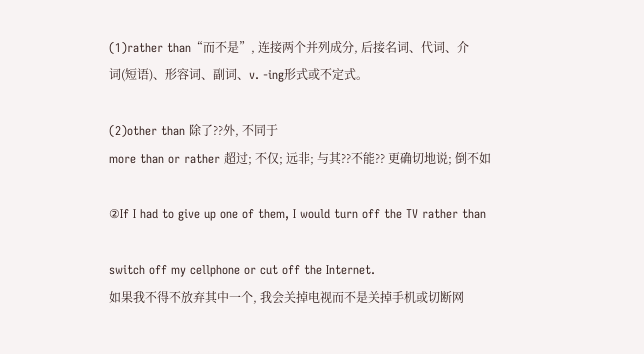(1)rather than“而不是”, 连接两个并列成分, 后接名词、代词、介
词(短语)、形容词、副词、v. -ing形式或不定式。

(2)other than 除了??外, 不同于
more than or rather 超过; 不仅; 远非; 与其??不能?? 更确切地说; 倒不如

②If I had to give up one of them, I would turn off the TV rather than

switch off my cellphone or cut off the Internet.
如果我不得不放弃其中一个, 我会关掉电视而不是关掉手机或切断网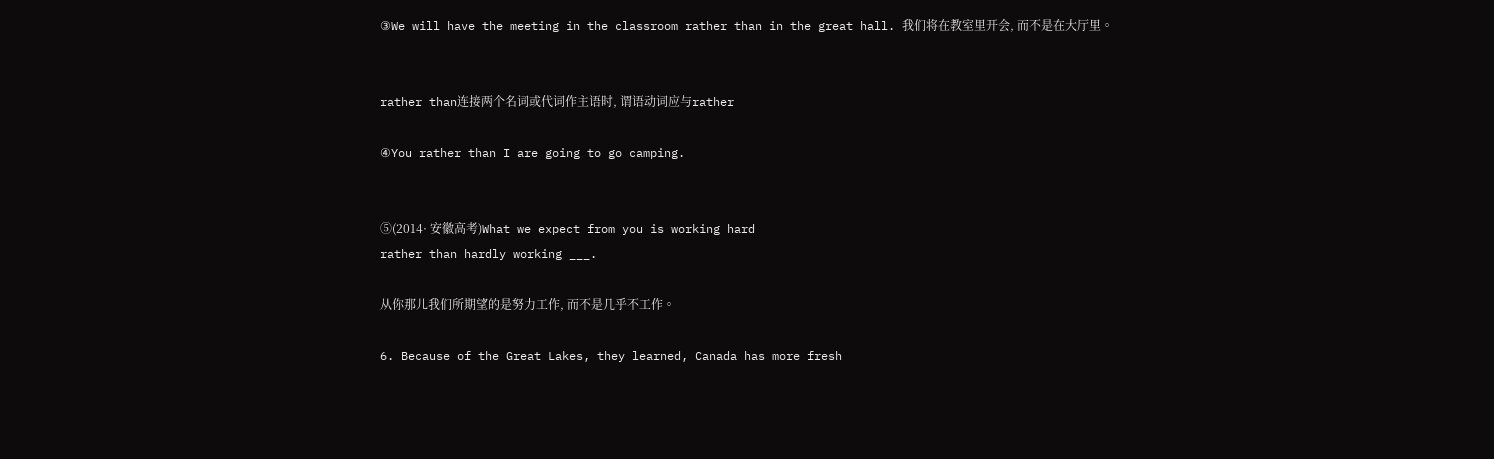③We will have the meeting in the classroom rather than in the great hall. 我们将在教室里开会, 而不是在大厅里。


rather than连接两个名词或代词作主语时, 谓语动词应与rather

④You rather than I are going to go camping.


⑤(2014· 安徽高考)What we expect from you is working hard
rather than hardly working ___.

从你那儿我们所期望的是努力工作, 而不是几乎不工作。

6. Because of the Great Lakes, they learned, Canada has more fresh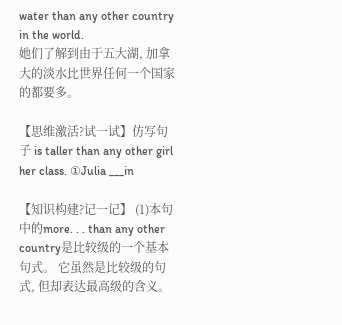water than any other country in the world.
她们了解到由于五大湖, 加拿大的淡水比世界任何一个国家的都要多。

【思维激活?试一试】仿写句子 is taller than any other girl her class. ①Julia ___in

【知识构建?记一记】 (1)本句中的more. . . than any other country是比较级的一个基本句式。 它虽然是比较级的句式, 但却表达最高级的含义。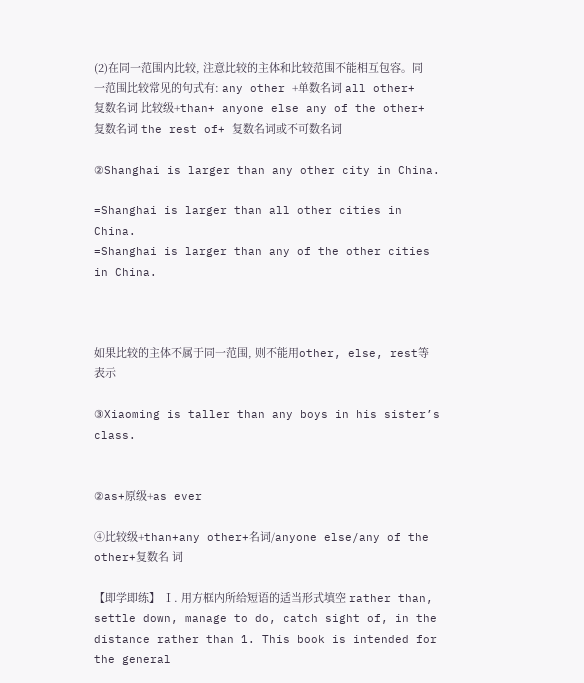(2)在同一范围内比较, 注意比较的主体和比较范围不能相互包容。同 一范围比较常见的句式有: any other +单数名词 all other+ 复数名词 比较级+than+ anyone else any of the other+复数名词 the rest of+ 复数名词或不可数名词

②Shanghai is larger than any other city in China.

=Shanghai is larger than all other cities in China.
=Shanghai is larger than any of the other cities in China.



如果比较的主体不属于同一范围, 则不能用other, else, rest等表示

③Xiaoming is taller than any boys in his sister’s class.


②as+原级+as ever

④比较级+than+any other+名词/anyone else/any of the other+复数名 词

【即学即练】 Ⅰ. 用方框内所给短语的适当形式填空 rather than, settle down, manage to do, catch sight of, in the distance rather than 1. This book is intended for the general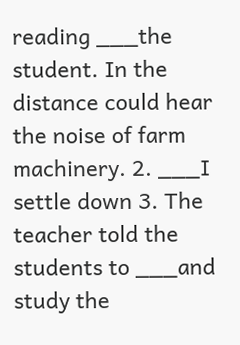reading ___the student. In the distance could hear the noise of farm machinery. 2. ___I settle down 3. The teacher told the students to ___and study the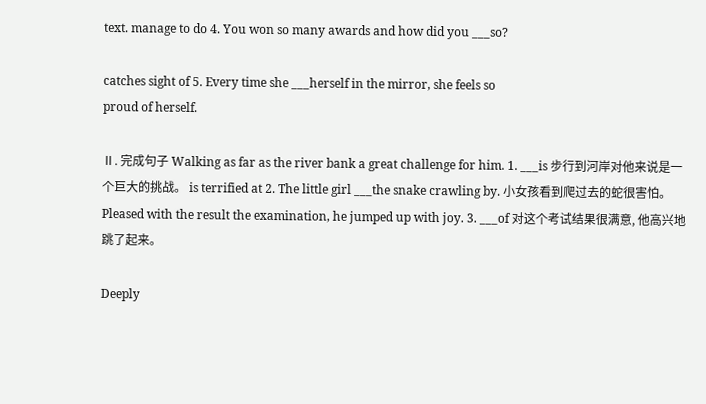text. manage to do 4. You won so many awards and how did you ___so?

catches sight of 5. Every time she ___herself in the mirror, she feels so
proud of herself.

Ⅱ. 完成句子 Walking as far as the river bank a great challenge for him. 1. ___is 步行到河岸对他来说是一个巨大的挑战。 is terrified at 2. The little girl ___the snake crawling by. 小女孩看到爬过去的蛇很害怕。 Pleased with the result the examination, he jumped up with joy. 3. ___of 对这个考试结果很满意, 他高兴地跳了起来。

Deeply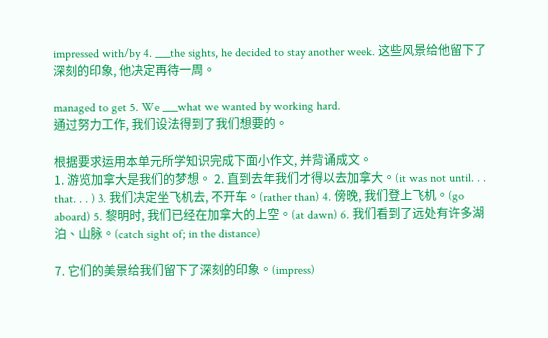impressed with/by 4. ___the sights, he decided to stay another week. 这些风景给他留下了深刻的印象, 他决定再待一周。

managed to get 5. We ___what we wanted by working hard.
通过努力工作, 我们设法得到了我们想要的。

根据要求运用本单元所学知识完成下面小作文, 并背诵成文。
1. 游览加拿大是我们的梦想。 2. 直到去年我们才得以去加拿大。(it was not until. . . that. . . ) 3. 我们决定坐飞机去, 不开车。(rather than) 4. 傍晚, 我们登上飞机。(go aboard) 5. 黎明时, 我们已经在加拿大的上空。(at dawn) 6. 我们看到了远处有许多湖泊、山脉。(catch sight of; in the distance)

7. 它们的美景给我们留下了深刻的印象。(impress)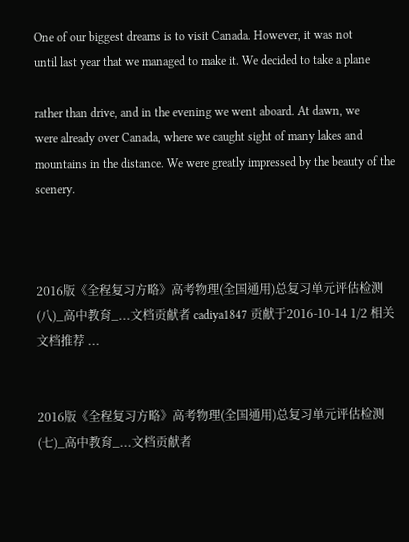One of our biggest dreams is to visit Canada. However, it was not
until last year that we managed to make it. We decided to take a plane

rather than drive, and in the evening we went aboard. At dawn, we
were already over Canada, where we caught sight of many lakes and mountains in the distance. We were greatly impressed by the beauty of the scenery.



2016版《全程复习方略》高考物理(全国通用)总复习单元评估检测(八)_高中教育_...文档贡献者 cadiya1847 贡献于2016-10-14 1/2 相关文档推荐 ...


2016版《全程复习方略》高考物理(全国通用)总复习单元评估检测(七)_高中教育_...文档贡献者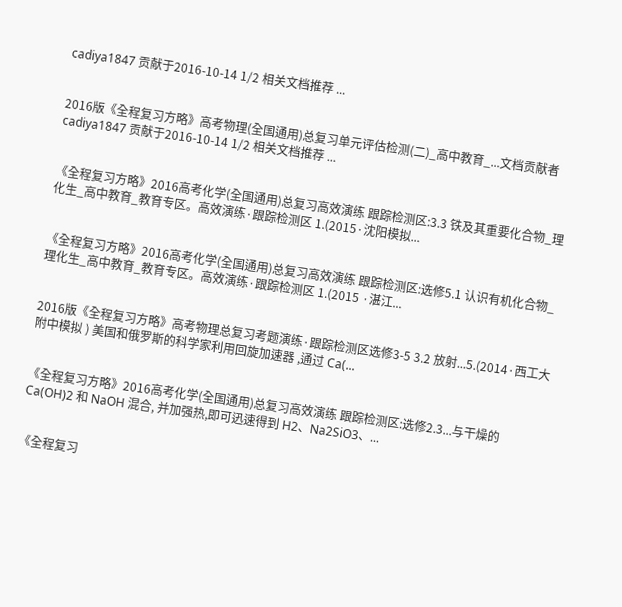cadiya1847 贡献于2016-10-14 1/2 相关文档推荐 ...


2016版《全程复习方略》高考物理(全国通用)总复习单元评估检测(二)_高中教育_...文档贡献者 cadiya1847 贡献于2016-10-14 1/2 相关文档推荐 ...


《全程复习方略》2016高考化学(全国通用)总复习高效演练 跟踪检测区:3.3 铁及其重要化合物_理化生_高中教育_教育专区。高效演练·跟踪检测区 1.(2015·沈阳模拟...


《全程复习方略》2016高考化学(全国通用)总复习高效演练 跟踪检测区:选修5.1 认识有机化合物_理化生_高中教育_教育专区。高效演练·跟踪检测区 1.(2015 ·湛江...


2016版《全程复习方略》高考物理总复习考题演练·跟踪检测区选修3-5 3.2 放射...5.(2014·西工大附中模拟 ) 美国和俄罗斯的科学家利用回旋加速器 ,通过 Ca(...


《全程复习方略》2016高考化学(全国通用)总复习高效演练 跟踪检测区:选修2.3...与干燥的 Ca(OH)2 和 NaOH 混合, 并加强热,即可迅速得到 H2、Na2SiO3、...


《全程复习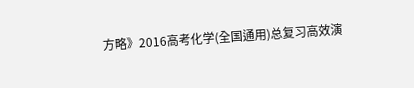方略》2016高考化学(全国通用)总复习高效演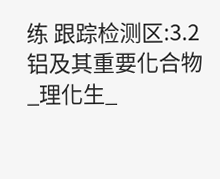练 跟踪检测区:3.2 铝及其重要化合物_理化生_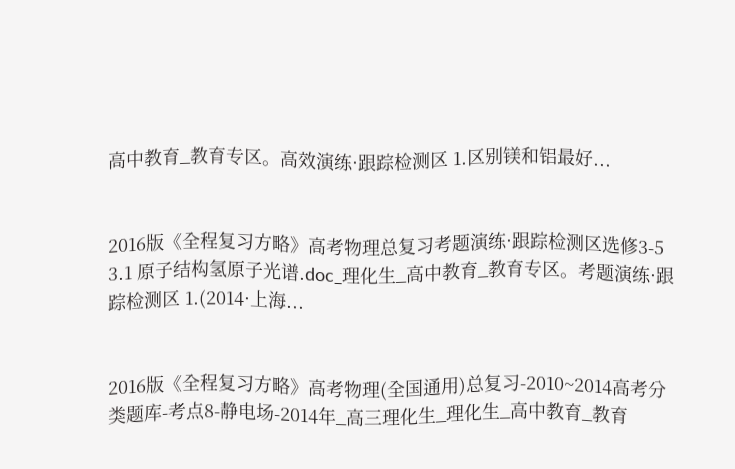高中教育_教育专区。高效演练·跟踪检测区 1.区别镁和铝最好...


2016版《全程复习方略》高考物理总复习考题演练·跟踪检测区选修3-5 3.1 原子结构氢原子光谱.doc_理化生_高中教育_教育专区。考题演练·跟踪检测区 1.(2014·上海...


2016版《全程复习方略》高考物理(全国通用)总复习-2010~2014高考分类题库-考点8-静电场-2014年_高三理化生_理化生_高中教育_教育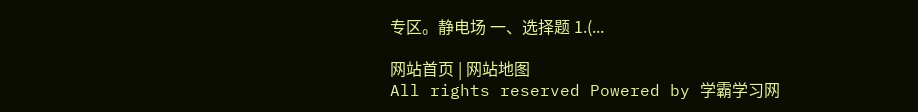专区。静电场 一、选择题 1.(...

网站首页 | 网站地图
All rights reserved Powered by 学霸学习网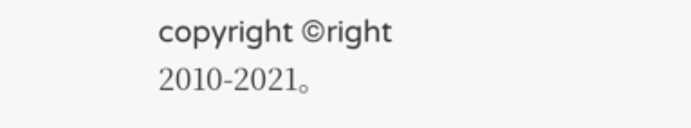copyright ©right 2010-2021。